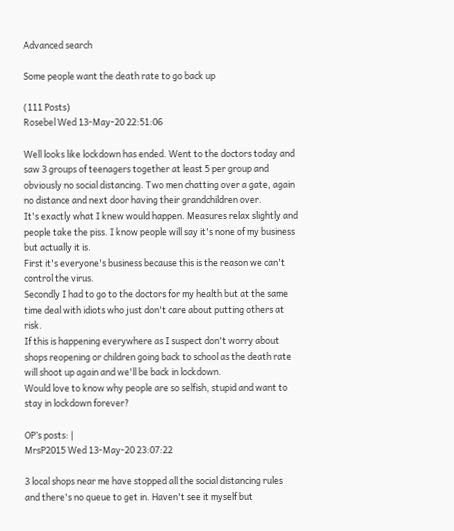Advanced search

Some people want the death rate to go back up

(111 Posts)
Rosebel Wed 13-May-20 22:51:06

Well looks like lockdown has ended. Went to the doctors today and saw 3 groups of teenagers together at least 5 per group and obviously no social distancing. Two men chatting over a gate, again no distance and next door having their grandchildren over.
It's exactly what I knew would happen. Measures relax slightly and people take the piss. I know people will say it's none of my business but actually it is.
First it's everyone's business because this is the reason we can't control the virus.
Secondly I had to go to the doctors for my health but at the same time deal with idiots who just don't care about putting others at risk.
If this is happening everywhere as I suspect don't worry about shops reopening or children going back to school as the death rate will shoot up again and we'll be back in lockdown.
Would love to know why people are so selfish, stupid and want to stay in lockdown forever?

OP’s posts: |
MrsP2015 Wed 13-May-20 23:07:22

3 local shops near me have stopped all the social distancing rules and there's no queue to get in. Haven't see it myself but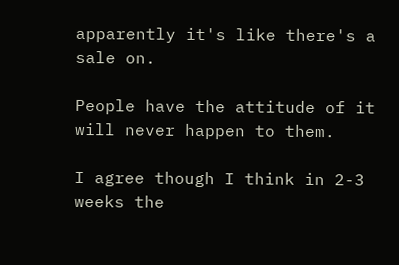apparently it's like there's a sale on.

People have the attitude of it will never happen to them.

I agree though I think in 2-3 weeks the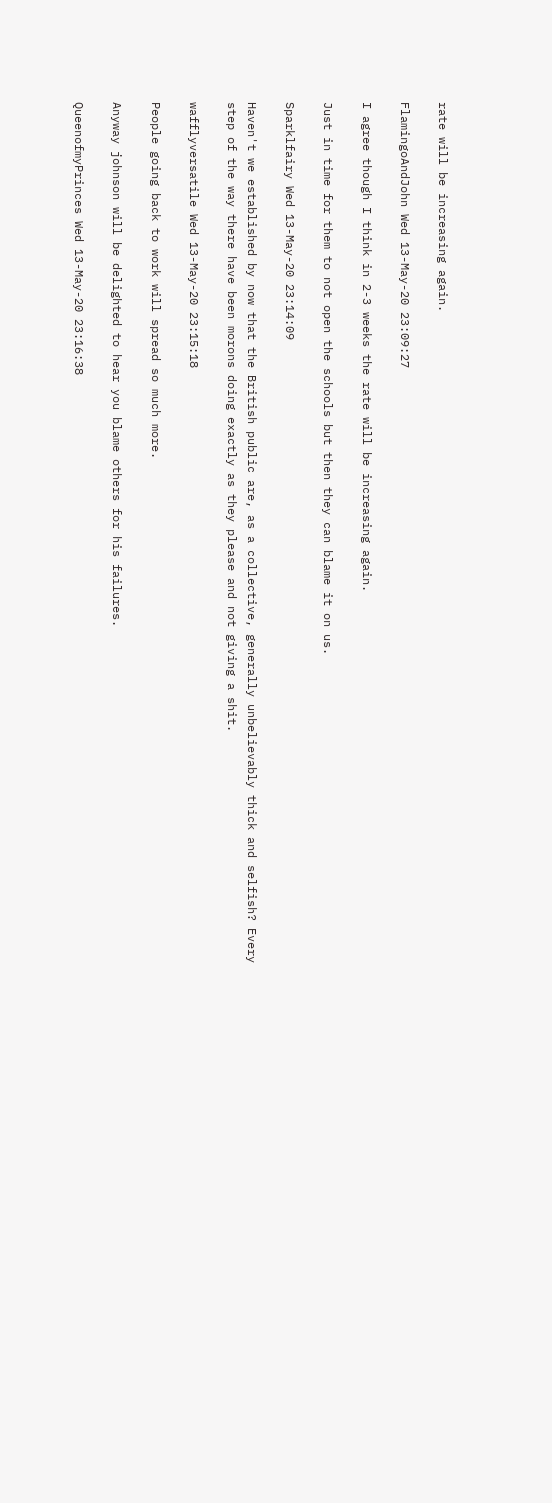rate will be increasing again.

FlamingoAndJohn Wed 13-May-20 23:09:27

I agree though I think in 2-3 weeks the rate will be increasing again.

Just in time for them to not open the schools but then they can blame it on us.

Sparklfairy Wed 13-May-20 23:14:09

Haven't we established by now that the British public are, as a collective, generally unbelievably thick and selfish? Every step of the way there have been morons doing exactly as they please and not giving a shit.

wafflyversatile Wed 13-May-20 23:15:18

People going back to work will spread so much more.

Anyway johnson will be delighted to hear you blame others for his failures.

QueenofmyPrinces Wed 13-May-20 23:16:38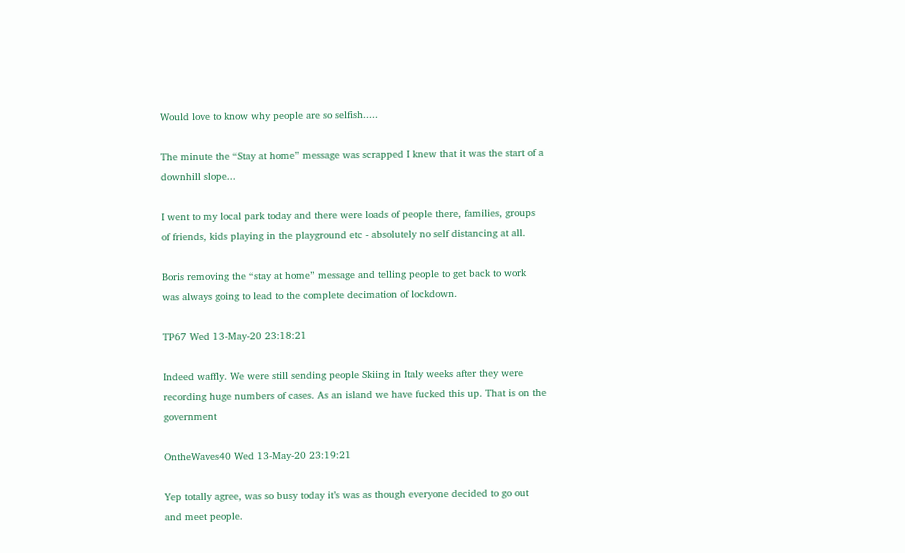Would love to know why people are so selfish.....

The minute the “Stay at home” message was scrapped I knew that it was the start of a downhill slope...

I went to my local park today and there were loads of people there, families, groups of friends, kids playing in the playground etc - absolutely no self distancing at all.

Boris removing the “stay at home” message and telling people to get back to work was always going to lead to the complete decimation of lockdown.

TP67 Wed 13-May-20 23:18:21

Indeed waffly. We were still sending people Skiing in Italy weeks after they were recording huge numbers of cases. As an island we have fucked this up. That is on the government

OntheWaves40 Wed 13-May-20 23:19:21

Yep totally agree, was so busy today it’s was as though everyone decided to go out and meet people.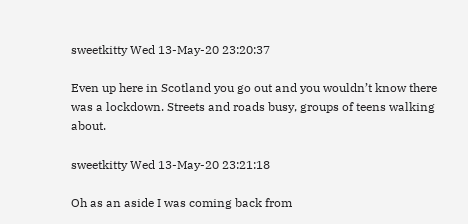sweetkitty Wed 13-May-20 23:20:37

Even up here in Scotland you go out and you wouldn’t know there was a lockdown. Streets and roads busy, groups of teens walking about.

sweetkitty Wed 13-May-20 23:21:18

Oh as an aside I was coming back from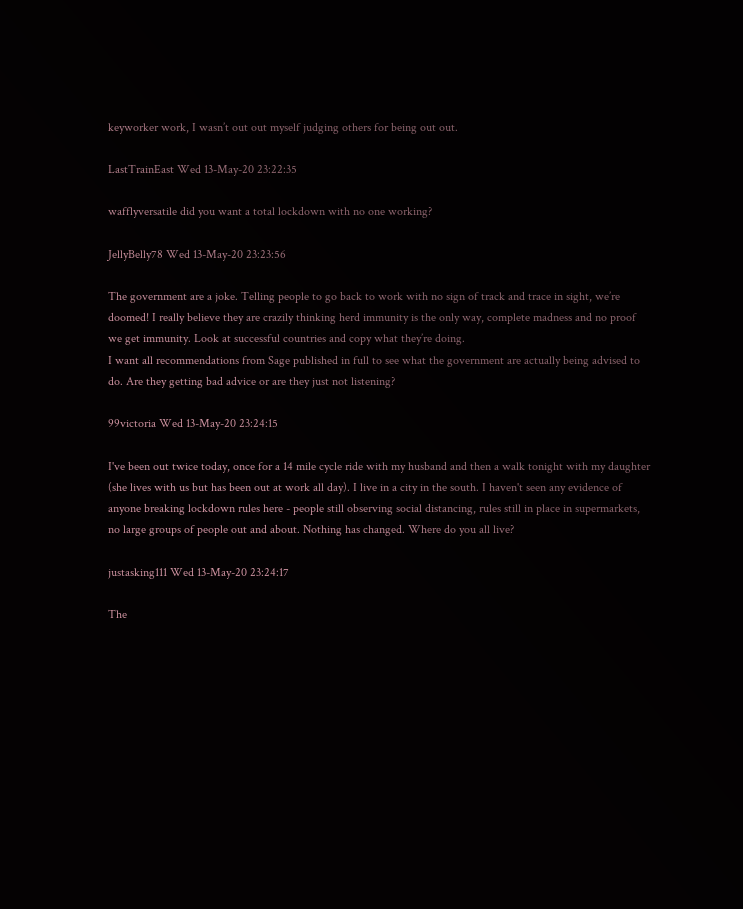keyworker work, I wasn’t out out myself judging others for being out out.

LastTrainEast Wed 13-May-20 23:22:35

wafflyversatile did you want a total lockdown with no one working?

JellyBelly78 Wed 13-May-20 23:23:56

The government are a joke. Telling people to go back to work with no sign of track and trace in sight, we’re doomed! I really believe they are crazily thinking herd immunity is the only way, complete madness and no proof we get immunity. Look at successful countries and copy what they’re doing.
I want all recommendations from Sage published in full to see what the government are actually being advised to do. Are they getting bad advice or are they just not listening?

99victoria Wed 13-May-20 23:24:15

I've been out twice today, once for a 14 mile cycle ride with my husband and then a walk tonight with my daughter (she lives with us but has been out at work all day). I live in a city in the south. I haven't seen any evidence of anyone breaking lockdown rules here - people still observing social distancing, rules still in place in supermarkets, no large groups of people out and about. Nothing has changed. Where do you all live?

justasking111 Wed 13-May-20 23:24:17

The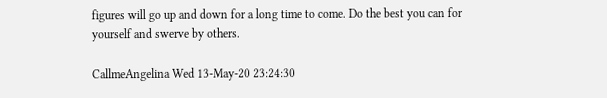figures will go up and down for a long time to come. Do the best you can for yourself and swerve by others.

CallmeAngelina Wed 13-May-20 23:24:30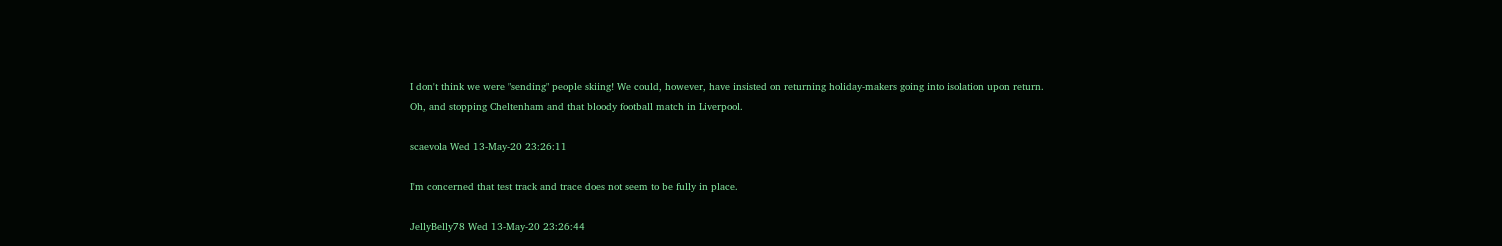I don't think we were "sending" people skiing! We could, however, have insisted on returning holiday-makers going into isolation upon return.
Oh, and stopping Cheltenham and that bloody football match in Liverpool.

scaevola Wed 13-May-20 23:26:11

I'm concerned that test track and trace does not seem to be fully in place.

JellyBelly78 Wed 13-May-20 23:26:44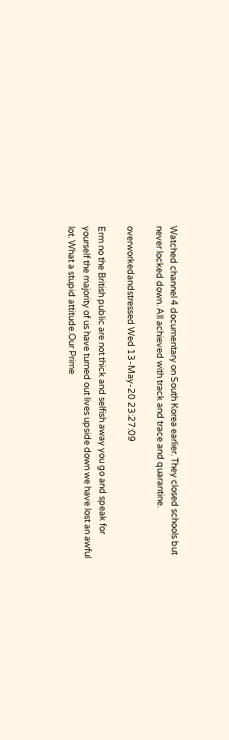Watched channel 4 documentary on South Korea earlier. They closed schools but never locked down. All achieved with track and trace and quarantine.

overworkedandstressed Wed 13-May-20 23:27:09

Erm no the British public are not thick and selfish away you go and speak for yourself the majority of us have turned out lives upside down we have lost an awful lot. What a stupid attitude.Our Prime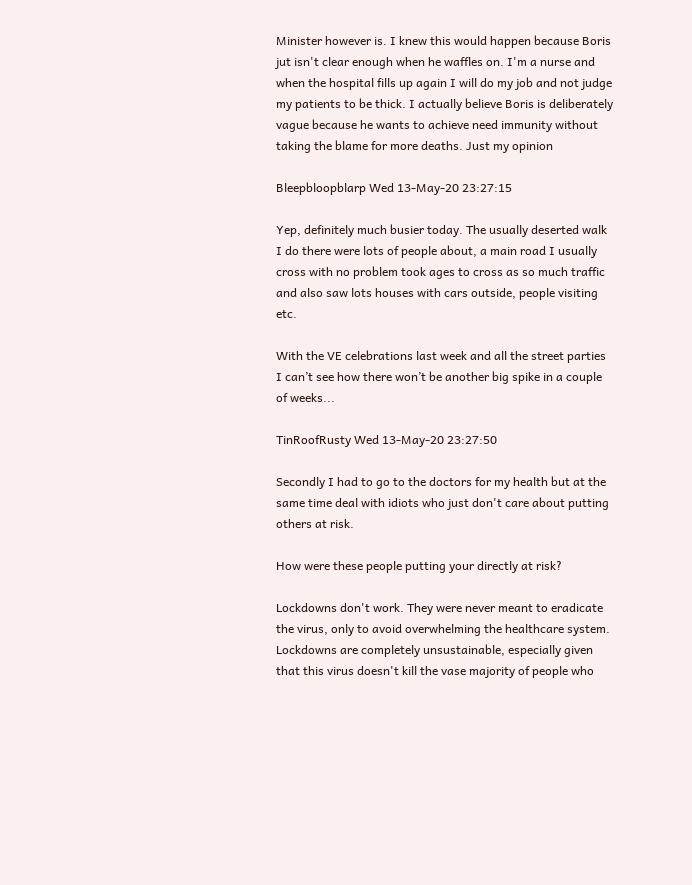Minister however is. I knew this would happen because Boris jut isn't clear enough when he waffles on. I'm a nurse and when the hospital fills up again I will do my job and not judge my patients to be thick. I actually believe Boris is deliberately vague because he wants to achieve need immunity without taking the blame for more deaths. Just my opinion

Bleepbloopblarp Wed 13-May-20 23:27:15

Yep, definitely much busier today. The usually deserted walk I do there were lots of people about, a main road I usually cross with no problem took ages to cross as so much traffic and also saw lots houses with cars outside, people visiting etc.

With the VE celebrations last week and all the street parties I can’t see how there won’t be another big spike in a couple of weeks...

TinRoofRusty Wed 13-May-20 23:27:50

Secondly I had to go to the doctors for my health but at the same time deal with idiots who just don't care about putting others at risk.

How were these people putting your directly at risk?

Lockdowns don't work. They were never meant to eradicate the virus, only to avoid overwhelming the healthcare system. Lockdowns are completely unsustainable, especially given that this virus doesn't kill the vase majority of people who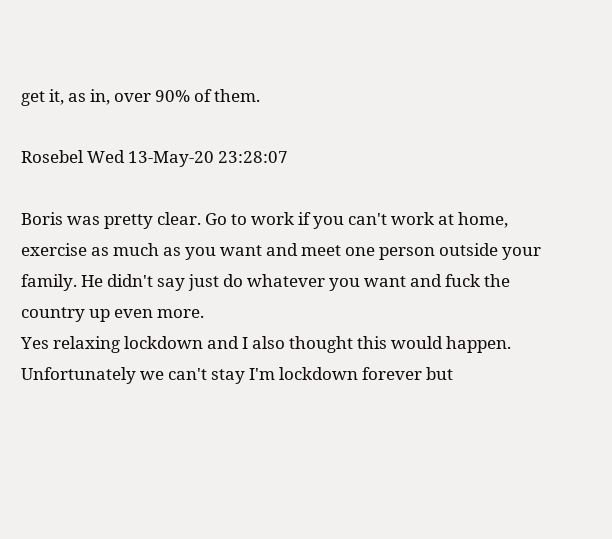get it, as in, over 90% of them.

Rosebel Wed 13-May-20 23:28:07

Boris was pretty clear. Go to work if you can't work at home, exercise as much as you want and meet one person outside your family. He didn't say just do whatever you want and fuck the country up even more.
Yes relaxing lockdown and I also thought this would happen. Unfortunately we can't stay I'm lockdown forever but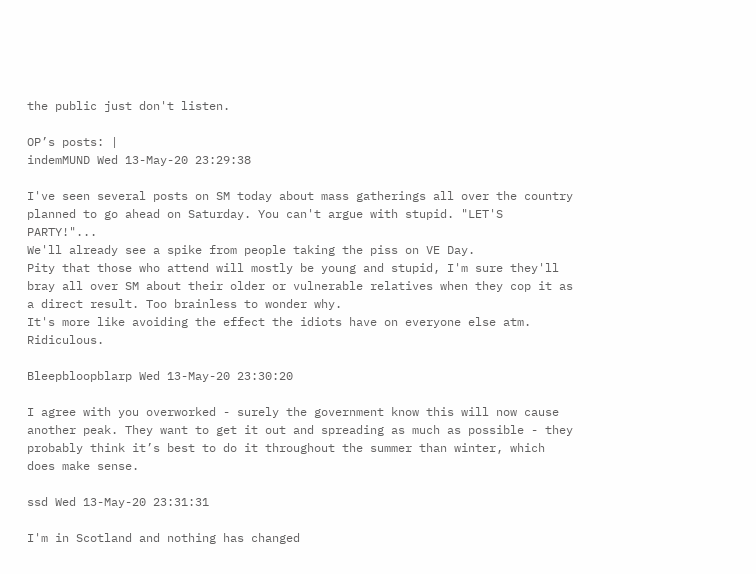the public just don't listen.

OP’s posts: |
indemMUND Wed 13-May-20 23:29:38

I've seen several posts on SM today about mass gatherings all over the country planned to go ahead on Saturday. You can't argue with stupid. "LET'S PARTY!"...
We'll already see a spike from people taking the piss on VE Day.
Pity that those who attend will mostly be young and stupid, I'm sure they'll bray all over SM about their older or vulnerable relatives when they cop it as a direct result. Too brainless to wonder why.
It's more like avoiding the effect the idiots have on everyone else atm. Ridiculous.

Bleepbloopblarp Wed 13-May-20 23:30:20

I agree with you overworked - surely the government know this will now cause another peak. They want to get it out and spreading as much as possible - they probably think it’s best to do it throughout the summer than winter, which does make sense.

ssd Wed 13-May-20 23:31:31

I'm in Scotland and nothing has changed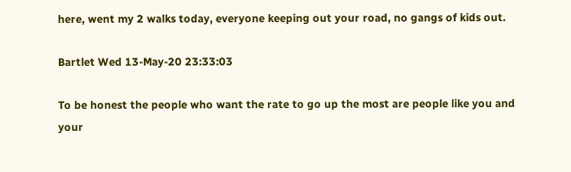here, went my 2 walks today, everyone keeping out your road, no gangs of kids out.

Bartlet Wed 13-May-20 23:33:03

To be honest the people who want the rate to go up the most are people like you and your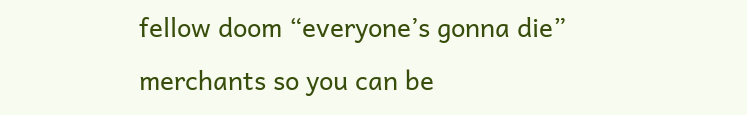fellow doom “everyone’s gonna die” merchants so you can be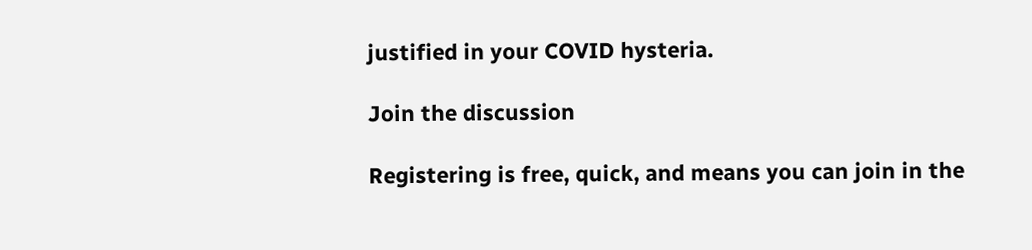justified in your COVID hysteria.

Join the discussion

Registering is free, quick, and means you can join in the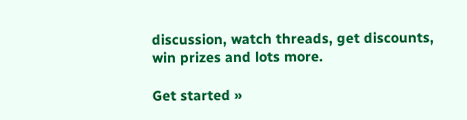discussion, watch threads, get discounts, win prizes and lots more.

Get started »